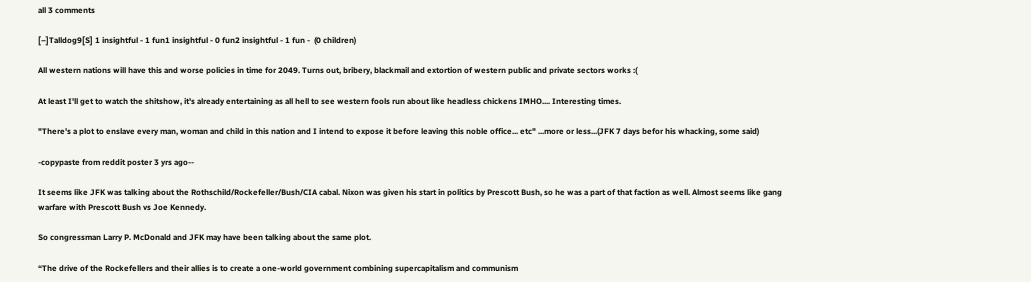all 3 comments

[–]Talldog9[S] 1 insightful - 1 fun1 insightful - 0 fun2 insightful - 1 fun -  (0 children)

All western nations will have this and worse policies in time for 2049. Turns out, bribery, blackmail and extortion of western public and private sectors works :(

At least I'll get to watch the shitshow, it's already entertaining as all hell to see western fools run about like headless chickens IMHO.... Interesting times.

"There's a plot to enslave every man, woman and child in this nation and I intend to expose it before leaving this noble office... etc" ...more or less...(JFK 7 days befor his whacking, some said)

-copypaste from reddit poster 3 yrs ago--

It seems like JFK was talking about the Rothschild/Rockefeller/Bush/CIA cabal. Nixon was given his start in politics by Prescott Bush, so he was a part of that faction as well. Almost seems like gang warfare with Prescott Bush vs Joe Kennedy.

So congressman Larry P. McDonald and JFK may have been talking about the same plot.

“The drive of the Rockefellers and their allies is to create a one-world government combining supercapitalism and communism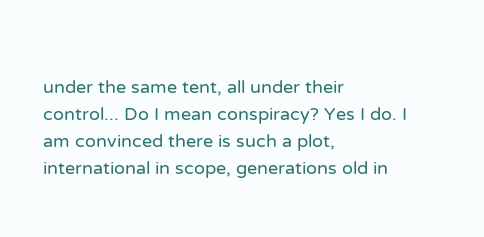under the same tent, all under their control... Do I mean conspiracy? Yes I do. I am convinced there is such a plot, international in scope, generations old in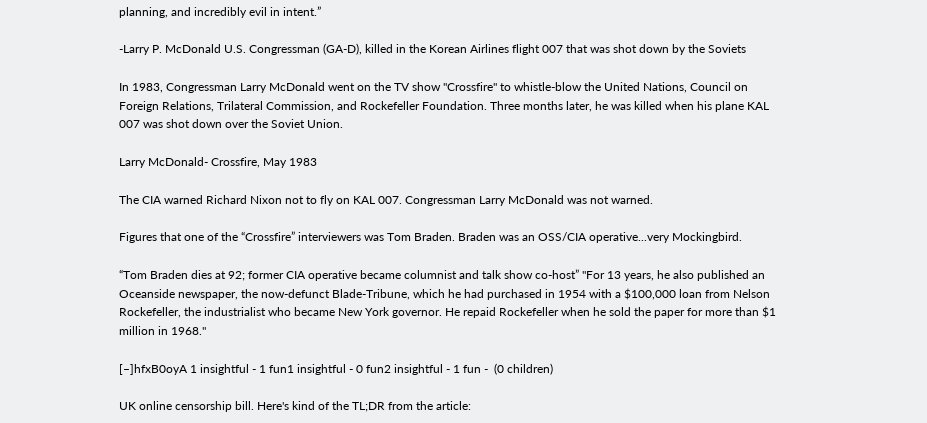planning, and incredibly evil in intent.”

-Larry P. McDonald U.S. Congressman (GA-D), killed in the Korean Airlines flight 007 that was shot down by the Soviets

In 1983, Congressman Larry McDonald went on the TV show "Crossfire" to whistle-blow the United Nations, Council on Foreign Relations, Trilateral Commission, and Rockefeller Foundation. Three months later, he was killed when his plane KAL 007 was shot down over the Soviet Union.

Larry McDonald- Crossfire, May 1983

The CIA warned Richard Nixon not to fly on KAL 007. Congressman Larry McDonald was not warned.

Figures that one of the “Crossfire” interviewers was Tom Braden. Braden was an OSS/CIA operative...very Mockingbird.

“Tom Braden dies at 92; former CIA operative became columnist and talk show co-host” "For 13 years, he also published an Oceanside newspaper, the now-defunct Blade-Tribune, which he had purchased in 1954 with a $100,000 loan from Nelson Rockefeller, the industrialist who became New York governor. He repaid Rockefeller when he sold the paper for more than $1 million in 1968."

[–]hfxB0oyA 1 insightful - 1 fun1 insightful - 0 fun2 insightful - 1 fun -  (0 children)

UK online censorship bill. Here's kind of the TL;DR from the article: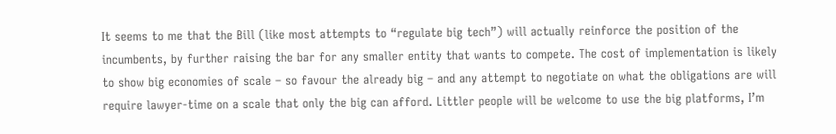It seems to me that the Bill (like most attempts to “regulate big tech”) will actually reinforce the position of the incumbents, by further raising the bar for any smaller entity that wants to compete. The cost of implementation is likely to show big economies of scale – so favour the already big – and any attempt to negotiate on what the obligations are will require lawyer-time on a scale that only the big can afford. Littler people will be welcome to use the big platforms, I’m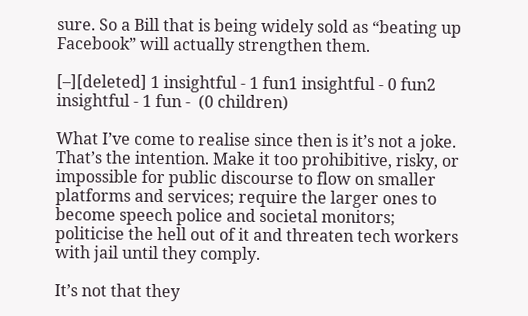sure. So a Bill that is being widely sold as “beating up Facebook” will actually strengthen them.

[–][deleted] 1 insightful - 1 fun1 insightful - 0 fun2 insightful - 1 fun -  (0 children)

What I’ve come to realise since then is it’s not a joke. That’s the intention. Make it too prohibitive, risky, or impossible for public discourse to flow on smaller platforms and services; require the larger ones to become speech police and societal monitors; politicise the hell out of it and threaten tech workers with jail until they comply.

It’s not that they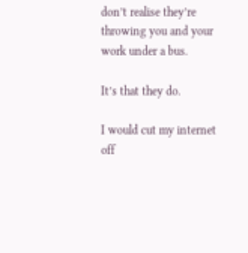don’t realise they’re throwing you and your work under a bus.

It’s that they do.

I would cut my internet off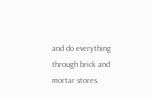and do everything through brick and mortar stores.